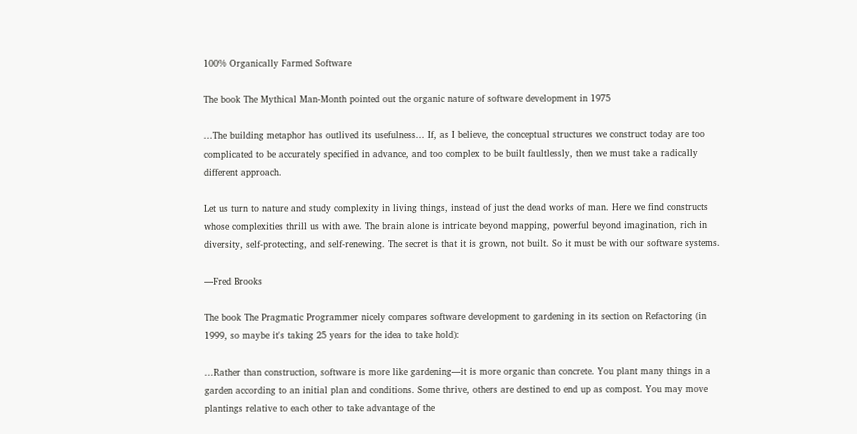100% Organically Farmed Software

The book The Mythical Man-Month pointed out the organic nature of software development in 1975

...The building metaphor has outlived its usefulness... If, as I believe, the conceptual structures we construct today are too complicated to be accurately specified in advance, and too complex to be built faultlessly, then we must take a radically different approach.

Let us turn to nature and study complexity in living things, instead of just the dead works of man. Here we find constructs whose complexities thrill us with awe. The brain alone is intricate beyond mapping, powerful beyond imagination, rich in diversity, self-protecting, and self-renewing. The secret is that it is grown, not built. So it must be with our software systems.

—Fred Brooks

The book The Pragmatic Programmer nicely compares software development to gardening in its section on Refactoring (in 1999, so maybe it's taking 25 years for the idea to take hold):

...Rather than construction, software is more like gardening—it is more organic than concrete. You plant many things in a garden according to an initial plan and conditions. Some thrive, others are destined to end up as compost. You may move plantings relative to each other to take advantage of the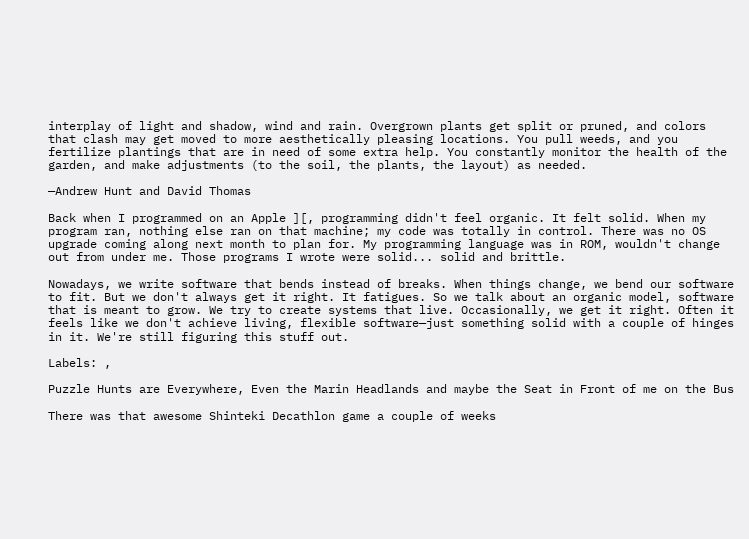interplay of light and shadow, wind and rain. Overgrown plants get split or pruned, and colors that clash may get moved to more aesthetically pleasing locations. You pull weeds, and you fertilize plantings that are in need of some extra help. You constantly monitor the health of the garden, and make adjustments (to the soil, the plants, the layout) as needed.

—Andrew Hunt and David Thomas

Back when I programmed on an Apple ][, programming didn't feel organic. It felt solid. When my program ran, nothing else ran on that machine; my code was totally in control. There was no OS upgrade coming along next month to plan for. My programming language was in ROM, wouldn't change out from under me. Those programs I wrote were solid... solid and brittle.

Nowadays, we write software that bends instead of breaks. When things change, we bend our software to fit. But we don't always get it right. It fatigues. So we talk about an organic model, software that is meant to grow. We try to create systems that live. Occasionally, we get it right. Often it feels like we don't achieve living, flexible software—just something solid with a couple of hinges in it. We're still figuring this stuff out.

Labels: ,

Puzzle Hunts are Everywhere, Even the Marin Headlands and maybe the Seat in Front of me on the Bus

There was that awesome Shinteki Decathlon game a couple of weeks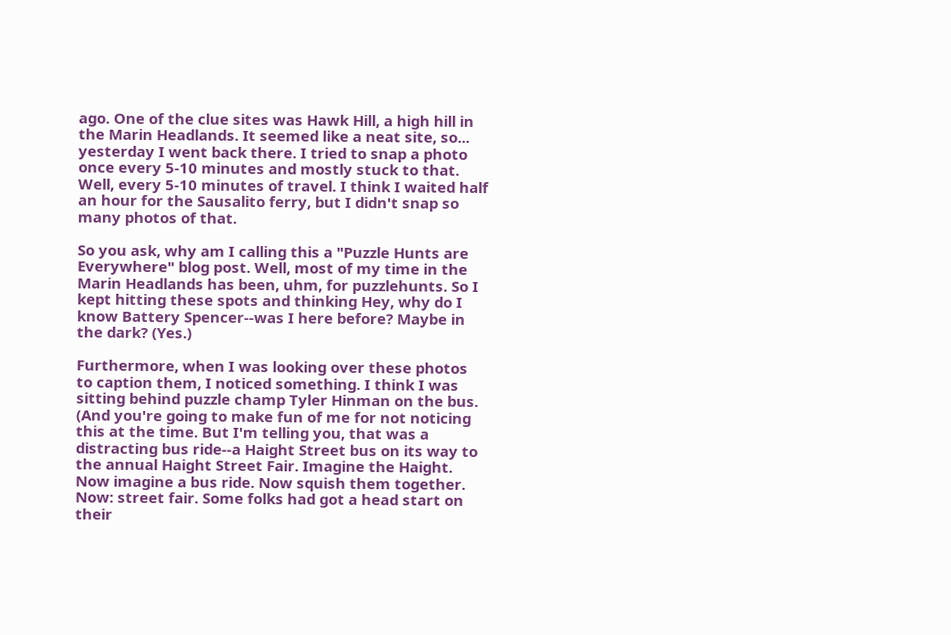ago. One of the clue sites was Hawk Hill, a high hill in the Marin Headlands. It seemed like a neat site, so... yesterday I went back there. I tried to snap a photo once every 5-10 minutes and mostly stuck to that. Well, every 5-10 minutes of travel. I think I waited half an hour for the Sausalito ferry, but I didn't snap so many photos of that.

So you ask, why am I calling this a "Puzzle Hunts are Everywhere" blog post. Well, most of my time in the Marin Headlands has been, uhm, for puzzlehunts. So I kept hitting these spots and thinking Hey, why do I know Battery Spencer--was I here before? Maybe in the dark? (Yes.)

Furthermore, when I was looking over these photos to caption them, I noticed something. I think I was sitting behind puzzle champ Tyler Hinman on the bus. (And you're going to make fun of me for not noticing this at the time. But I'm telling you, that was a distracting bus ride--a Haight Street bus on its way to the annual Haight Street Fair. Imagine the Haight. Now imagine a bus ride. Now squish them together. Now: street fair. Some folks had got a head start on their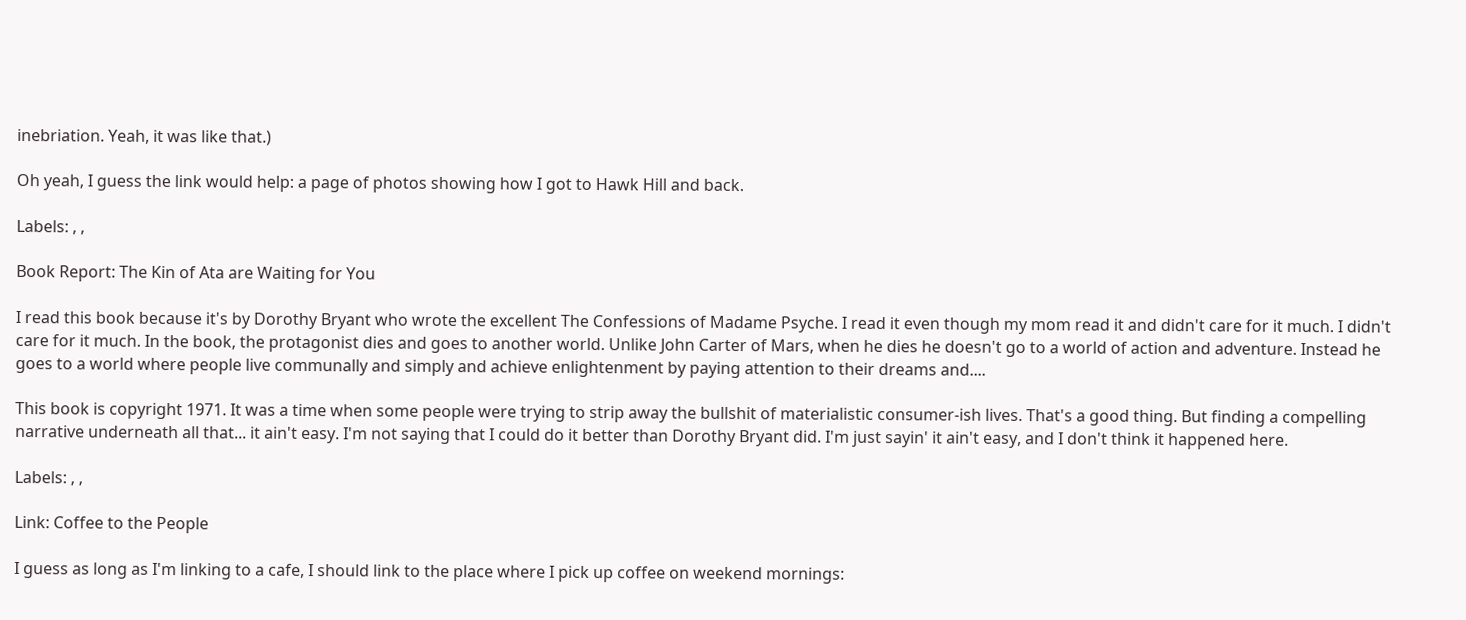inebriation. Yeah, it was like that.)

Oh yeah, I guess the link would help: a page of photos showing how I got to Hawk Hill and back.

Labels: , ,

Book Report: The Kin of Ata are Waiting for You

I read this book because it's by Dorothy Bryant who wrote the excellent The Confessions of Madame Psyche. I read it even though my mom read it and didn't care for it much. I didn't care for it much. In the book, the protagonist dies and goes to another world. Unlike John Carter of Mars, when he dies he doesn't go to a world of action and adventure. Instead he goes to a world where people live communally and simply and achieve enlightenment by paying attention to their dreams and....

This book is copyright 1971. It was a time when some people were trying to strip away the bullshit of materialistic consumer-ish lives. That's a good thing. But finding a compelling narrative underneath all that... it ain't easy. I'm not saying that I could do it better than Dorothy Bryant did. I'm just sayin' it ain't easy, and I don't think it happened here.

Labels: , ,

Link: Coffee to the People

I guess as long as I'm linking to a cafe, I should link to the place where I pick up coffee on weekend mornings: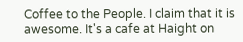Coffee to the People. I claim that it is awesome. It's a cafe at Haight on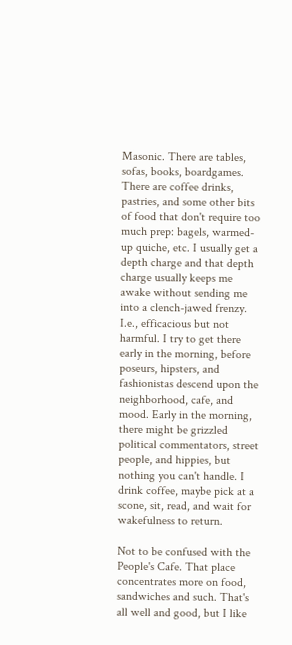Masonic. There are tables, sofas, books, boardgames. There are coffee drinks, pastries, and some other bits of food that don't require too much prep: bagels, warmed-up quiche, etc. I usually get a depth charge and that depth charge usually keeps me awake without sending me into a clench-jawed frenzy. I.e., efficacious but not harmful. I try to get there early in the morning, before poseurs, hipsters, and fashionistas descend upon the neighborhood, cafe, and mood. Early in the morning, there might be grizzled political commentators, street people, and hippies, but nothing you can't handle. I drink coffee, maybe pick at a scone, sit, read, and wait for wakefulness to return.

Not to be confused with the People's Cafe. That place concentrates more on food, sandwiches and such. That's all well and good, but I like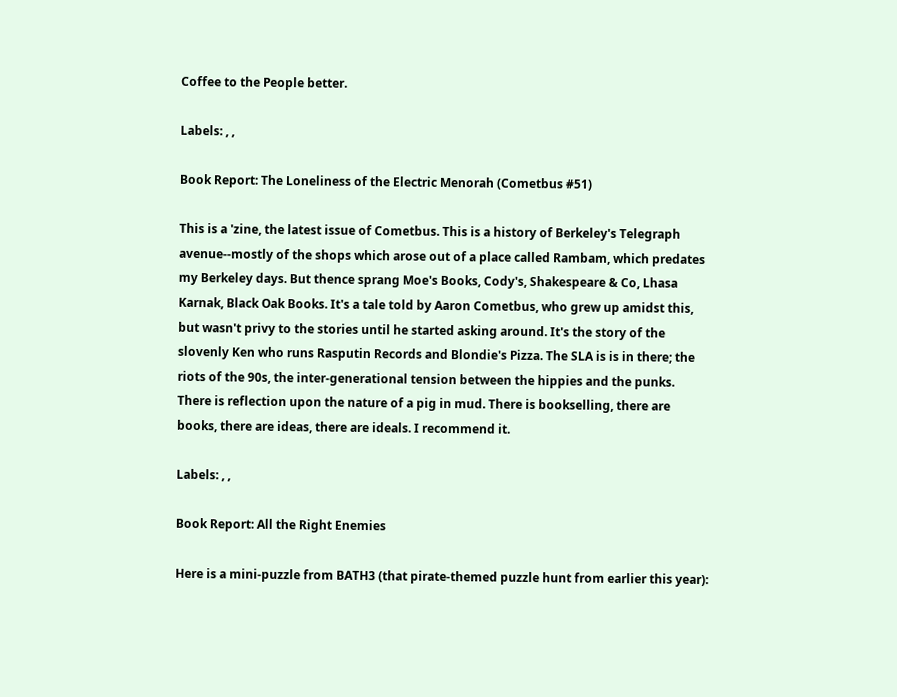Coffee to the People better.

Labels: , ,

Book Report: The Loneliness of the Electric Menorah (Cometbus #51)

This is a 'zine, the latest issue of Cometbus. This is a history of Berkeley's Telegraph avenue--mostly of the shops which arose out of a place called Rambam, which predates my Berkeley days. But thence sprang Moe's Books, Cody's, Shakespeare & Co, Lhasa Karnak, Black Oak Books. It's a tale told by Aaron Cometbus, who grew up amidst this, but wasn't privy to the stories until he started asking around. It's the story of the slovenly Ken who runs Rasputin Records and Blondie's Pizza. The SLA is is in there; the riots of the 90s, the inter-generational tension between the hippies and the punks. There is reflection upon the nature of a pig in mud. There is bookselling, there are books, there are ideas, there are ideals. I recommend it.

Labels: , ,

Book Report: All the Right Enemies

Here is a mini-puzzle from BATH3 (that pirate-themed puzzle hunt from earlier this year):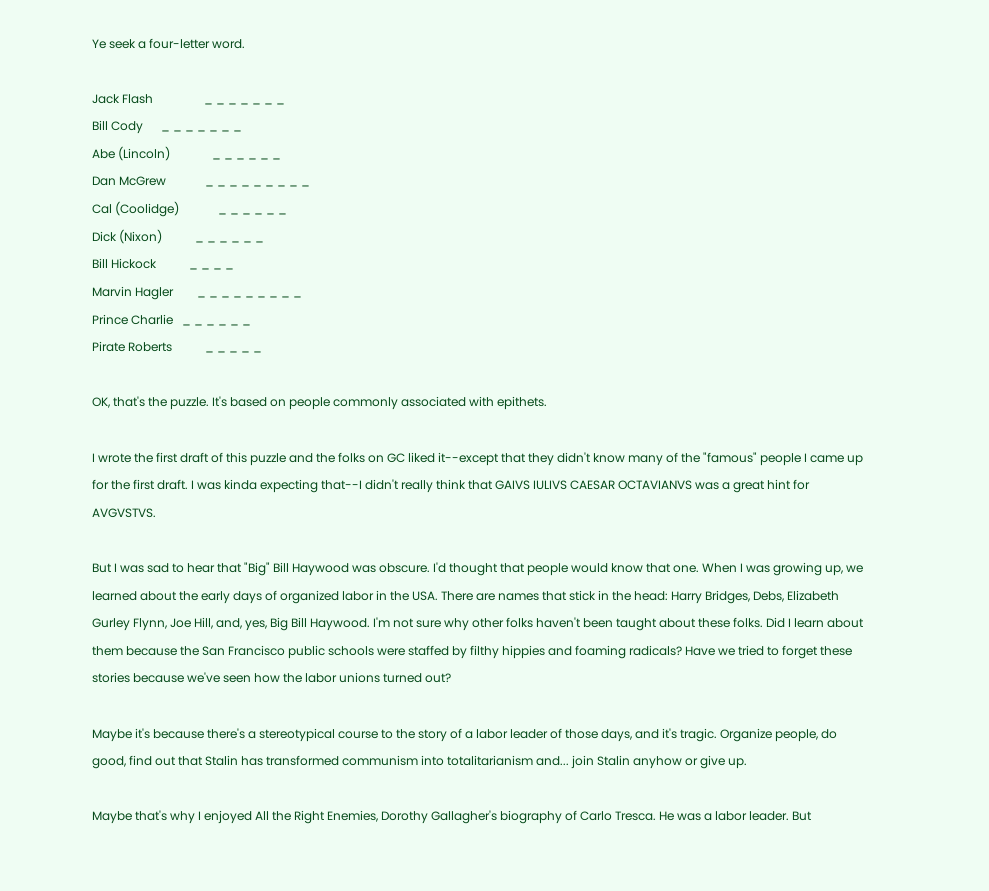Ye seek a four-letter word.

Jack Flash                 _ _ _ _ _ _ _
Bill Cody      _ _ _ _ _ _ _
Abe (Lincoln)              _ _ _ _ _ _
Dan McGrew             _ _ _ _ _ _ _ _ _
Cal (Coolidge)             _ _ _ _ _ _
Dick (Nixon)           _ _ _ _ _ _
Bill Hickock           _ _ _ _
Marvin Hagler        _ _ _ _ _ _ _ _ _
Prince Charlie   _ _ _ _ _ _
Pirate Roberts           _ _ _ _ _

OK, that's the puzzle. It's based on people commonly associated with epithets.

I wrote the first draft of this puzzle and the folks on GC liked it--except that they didn't know many of the "famous" people I came up for the first draft. I was kinda expecting that--I didn't really think that GAIVS IULIVS CAESAR OCTAVIANVS was a great hint for AVGVSTVS.

But I was sad to hear that "Big" Bill Haywood was obscure. I'd thought that people would know that one. When I was growing up, we learned about the early days of organized labor in the USA. There are names that stick in the head: Harry Bridges, Debs, Elizabeth Gurley Flynn, Joe Hill, and, yes, Big Bill Haywood. I'm not sure why other folks haven't been taught about these folks. Did I learn about them because the San Francisco public schools were staffed by filthy hippies and foaming radicals? Have we tried to forget these stories because we've seen how the labor unions turned out?

Maybe it's because there's a stereotypical course to the story of a labor leader of those days, and it's tragic. Organize people, do good, find out that Stalin has transformed communism into totalitarianism and... join Stalin anyhow or give up.

Maybe that's why I enjoyed All the Right Enemies, Dorothy Gallagher's biography of Carlo Tresca. He was a labor leader. But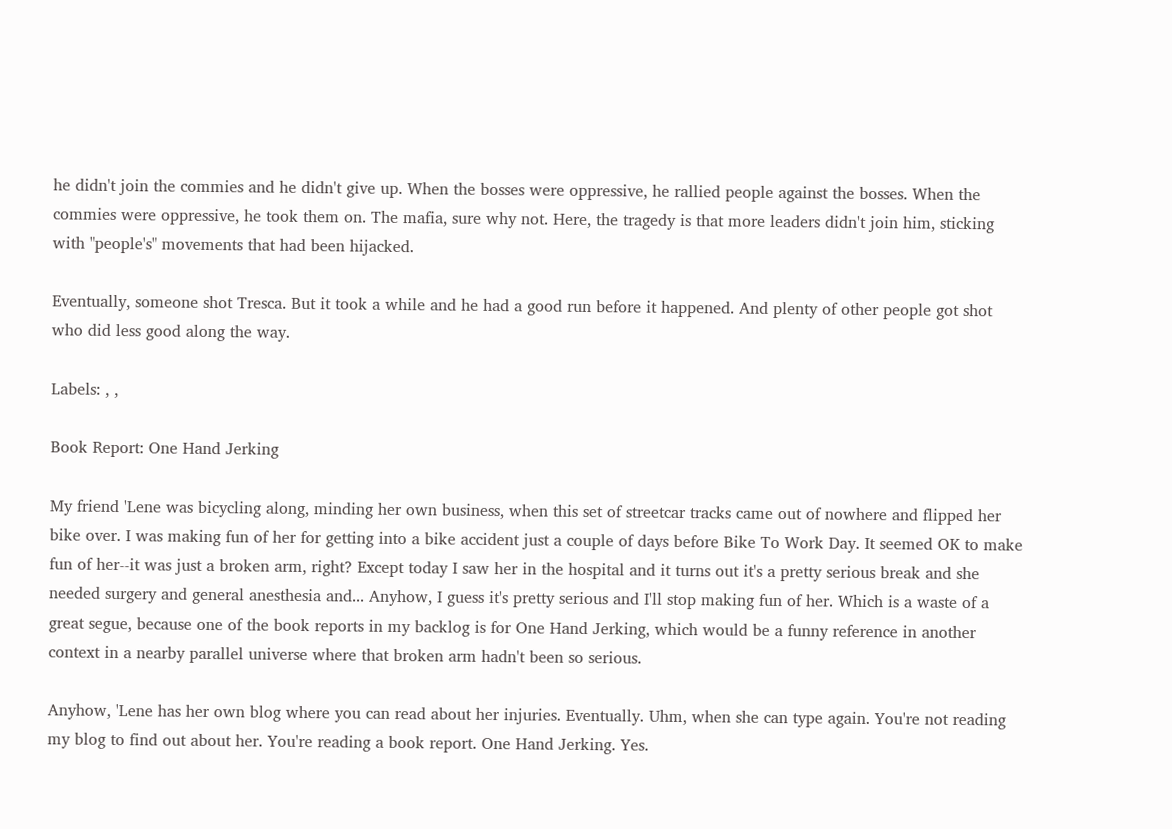he didn't join the commies and he didn't give up. When the bosses were oppressive, he rallied people against the bosses. When the commies were oppressive, he took them on. The mafia, sure why not. Here, the tragedy is that more leaders didn't join him, sticking with "people's" movements that had been hijacked.

Eventually, someone shot Tresca. But it took a while and he had a good run before it happened. And plenty of other people got shot who did less good along the way.

Labels: , ,

Book Report: One Hand Jerking

My friend 'Lene was bicycling along, minding her own business, when this set of streetcar tracks came out of nowhere and flipped her bike over. I was making fun of her for getting into a bike accident just a couple of days before Bike To Work Day. It seemed OK to make fun of her--it was just a broken arm, right? Except today I saw her in the hospital and it turns out it's a pretty serious break and she needed surgery and general anesthesia and... Anyhow, I guess it's pretty serious and I'll stop making fun of her. Which is a waste of a great segue, because one of the book reports in my backlog is for One Hand Jerking, which would be a funny reference in another context in a nearby parallel universe where that broken arm hadn't been so serious.

Anyhow, 'Lene has her own blog where you can read about her injuries. Eventually. Uhm, when she can type again. You're not reading my blog to find out about her. You're reading a book report. One Hand Jerking. Yes.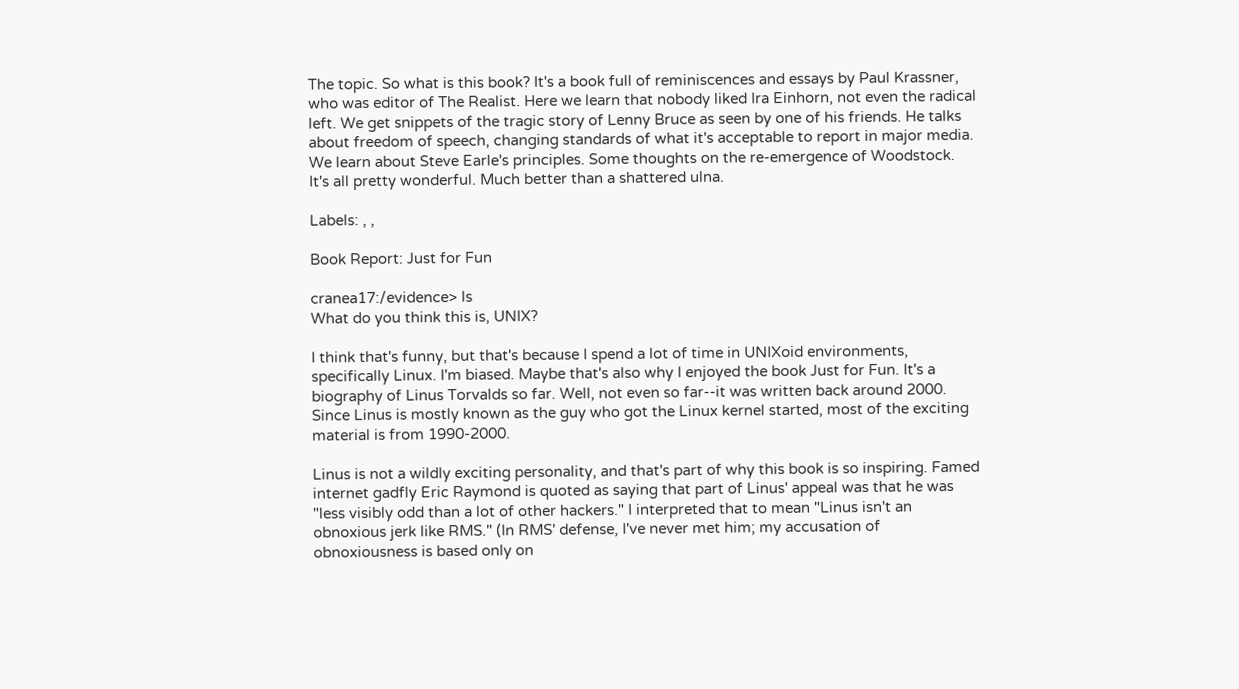The topic. So what is this book? It's a book full of reminiscences and essays by Paul Krassner, who was editor of The Realist. Here we learn that nobody liked Ira Einhorn, not even the radical left. We get snippets of the tragic story of Lenny Bruce as seen by one of his friends. He talks about freedom of speech, changing standards of what it's acceptable to report in major media. We learn about Steve Earle's principles. Some thoughts on the re-emergence of Woodstock. It's all pretty wonderful. Much better than a shattered ulna.

Labels: , ,

Book Report: Just for Fun

cranea17:/evidence> ls
What do you think this is, UNIX?

I think that's funny, but that's because I spend a lot of time in UNIXoid environments, specifically Linux. I'm biased. Maybe that's also why I enjoyed the book Just for Fun. It's a biography of Linus Torvalds so far. Well, not even so far--it was written back around 2000. Since Linus is mostly known as the guy who got the Linux kernel started, most of the exciting material is from 1990-2000.

Linus is not a wildly exciting personality, and that's part of why this book is so inspiring. Famed internet gadfly Eric Raymond is quoted as saying that part of Linus' appeal was that he was "less visibly odd than a lot of other hackers." I interpreted that to mean "Linus isn't an obnoxious jerk like RMS." (In RMS' defense, I've never met him; my accusation of obnoxiousness is based only on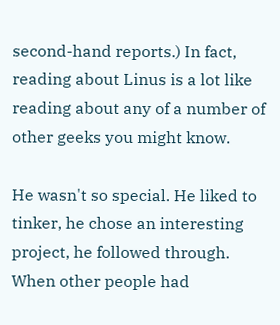second-hand reports.) In fact, reading about Linus is a lot like reading about any of a number of other geeks you might know.

He wasn't so special. He liked to tinker, he chose an interesting project, he followed through. When other people had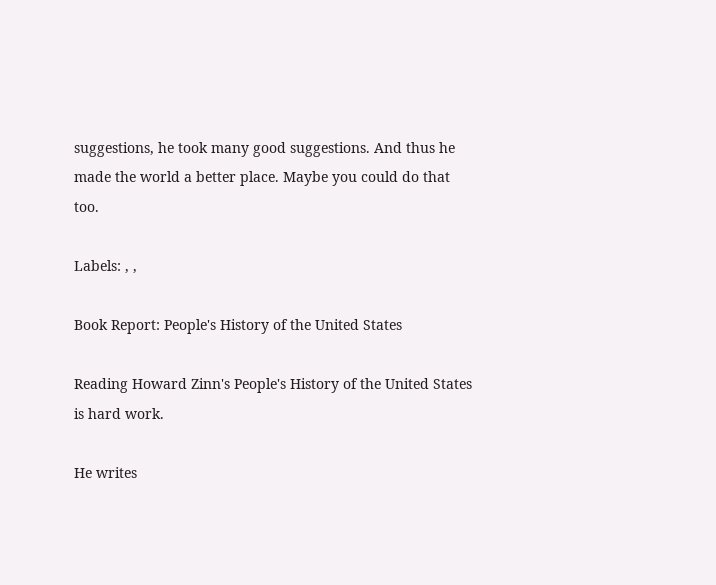suggestions, he took many good suggestions. And thus he made the world a better place. Maybe you could do that too.

Labels: , ,

Book Report: People's History of the United States

Reading Howard Zinn's People's History of the United States is hard work.

He writes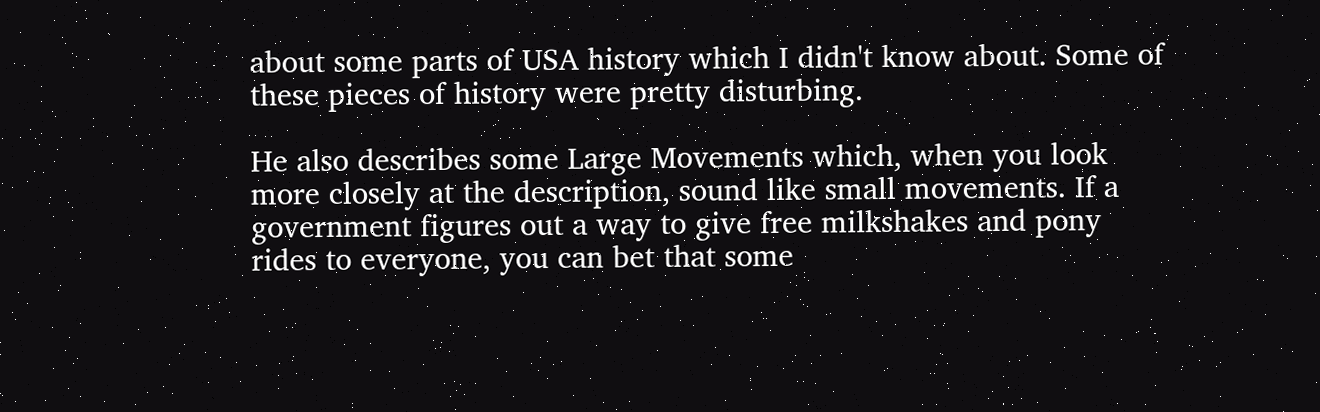about some parts of USA history which I didn't know about. Some of these pieces of history were pretty disturbing.

He also describes some Large Movements which, when you look more closely at the description, sound like small movements. If a government figures out a way to give free milkshakes and pony rides to everyone, you can bet that some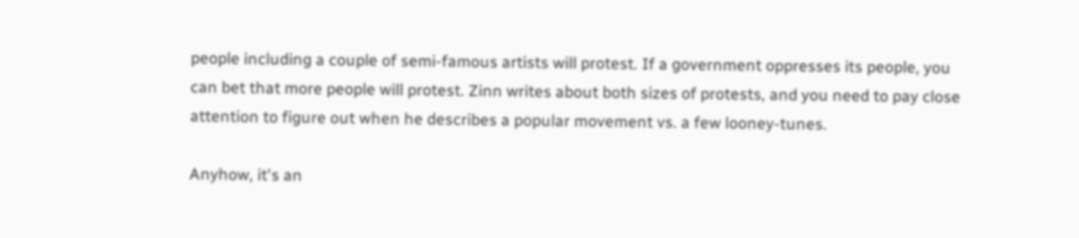people including a couple of semi-famous artists will protest. If a government oppresses its people, you can bet that more people will protest. Zinn writes about both sizes of protests, and you need to pay close attention to figure out when he describes a popular movement vs. a few looney-tunes.

Anyhow, it's an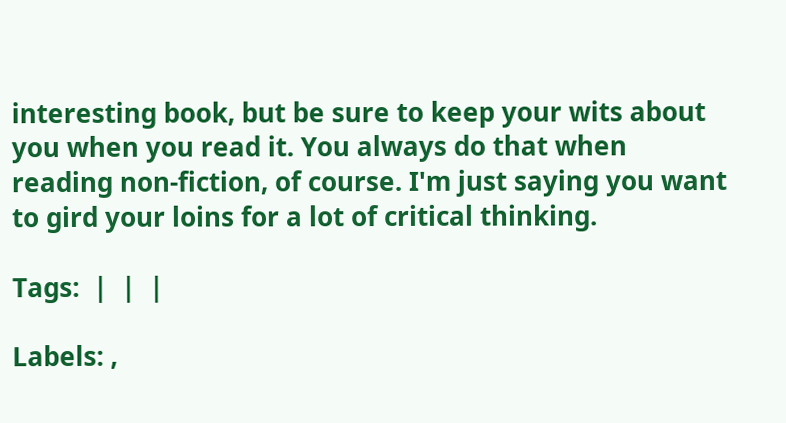interesting book, but be sure to keep your wits about you when you read it. You always do that when reading non-fiction, of course. I'm just saying you want to gird your loins for a lot of critical thinking.

Tags:  |  |  |

Labels: ,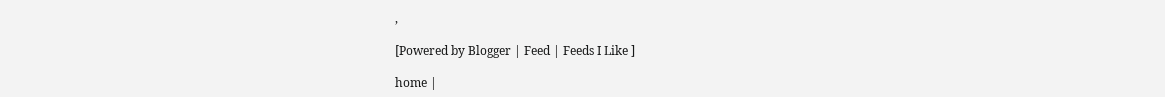,

[Powered by Blogger | Feed | Feeds I Like ]

home |